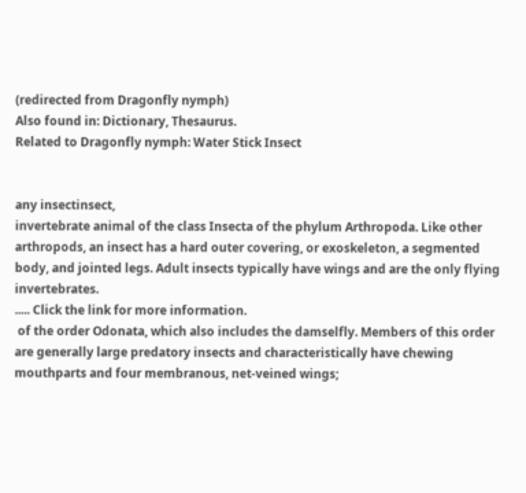(redirected from Dragonfly nymph)
Also found in: Dictionary, Thesaurus.
Related to Dragonfly nymph: Water Stick Insect


any insectinsect,
invertebrate animal of the class Insecta of the phylum Arthropoda. Like other arthropods, an insect has a hard outer covering, or exoskeleton, a segmented body, and jointed legs. Adult insects typically have wings and are the only flying invertebrates.
..... Click the link for more information.
 of the order Odonata, which also includes the damselfly. Members of this order are generally large predatory insects and characteristically have chewing mouthparts and four membranous, net-veined wings;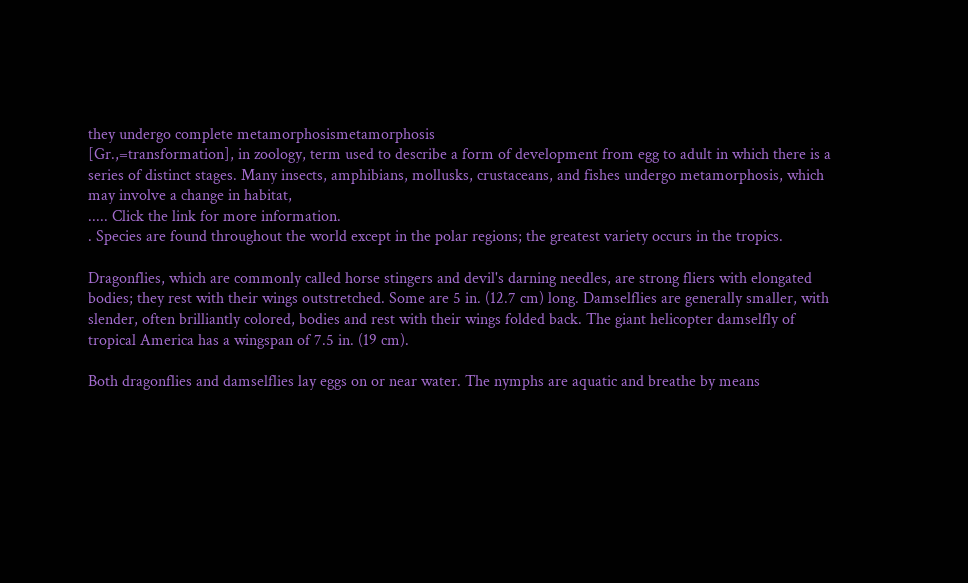they undergo complete metamorphosismetamorphosis
[Gr.,=transformation], in zoology, term used to describe a form of development from egg to adult in which there is a series of distinct stages. Many insects, amphibians, mollusks, crustaceans, and fishes undergo metamorphosis, which may involve a change in habitat,
..... Click the link for more information.
. Species are found throughout the world except in the polar regions; the greatest variety occurs in the tropics.

Dragonflies, which are commonly called horse stingers and devil's darning needles, are strong fliers with elongated bodies; they rest with their wings outstretched. Some are 5 in. (12.7 cm) long. Damselflies are generally smaller, with slender, often brilliantly colored, bodies and rest with their wings folded back. The giant helicopter damselfly of tropical America has a wingspan of 7.5 in. (19 cm).

Both dragonflies and damselflies lay eggs on or near water. The nymphs are aquatic and breathe by means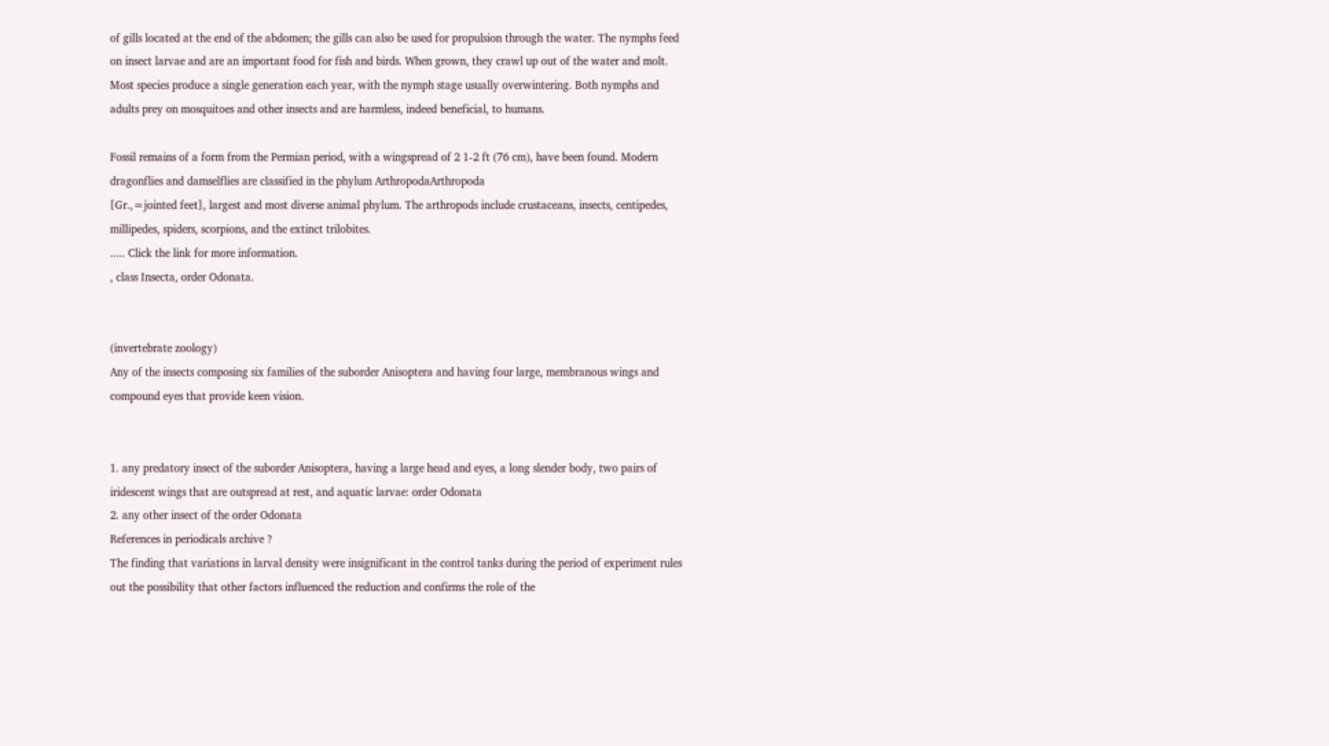of gills located at the end of the abdomen; the gills can also be used for propulsion through the water. The nymphs feed on insect larvae and are an important food for fish and birds. When grown, they crawl up out of the water and molt. Most species produce a single generation each year, with the nymph stage usually overwintering. Both nymphs and adults prey on mosquitoes and other insects and are harmless, indeed beneficial, to humans.

Fossil remains of a form from the Permian period, with a wingspread of 2 1-2 ft (76 cm), have been found. Modern dragonflies and damselflies are classified in the phylum ArthropodaArthropoda
[Gr.,=jointed feet], largest and most diverse animal phylum. The arthropods include crustaceans, insects, centipedes, millipedes, spiders, scorpions, and the extinct trilobites.
..... Click the link for more information.
, class Insecta, order Odonata.


(invertebrate zoology)
Any of the insects composing six families of the suborder Anisoptera and having four large, membranous wings and compound eyes that provide keen vision.


1. any predatory insect of the suborder Anisoptera, having a large head and eyes, a long slender body, two pairs of iridescent wings that are outspread at rest, and aquatic larvae: order Odonata
2. any other insect of the order Odonata
References in periodicals archive ?
The finding that variations in larval density were insignificant in the control tanks during the period of experiment rules out the possibility that other factors influenced the reduction and confirms the role of the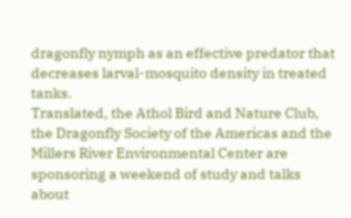dragonfly nymph as an effective predator that decreases larval-mosquito density in treated tanks.
Translated, the Athol Bird and Nature Club, the Dragonfly Society of the Americas and the Millers River Environmental Center are sponsoring a weekend of study and talks about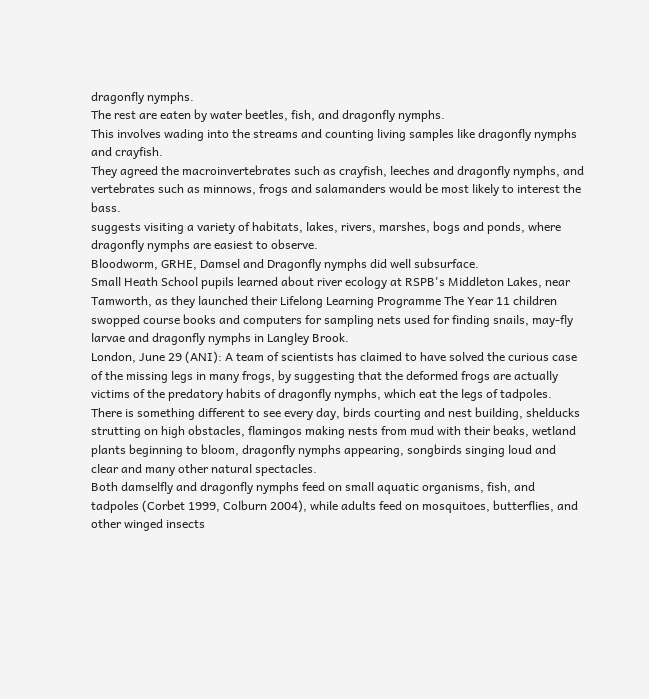dragonfly nymphs.
The rest are eaten by water beetles, fish, and dragonfly nymphs.
This involves wading into the streams and counting living samples like dragonfly nymphs and crayfish.
They agreed the macroinvertebrates such as crayfish, leeches and dragonfly nymphs, and vertebrates such as minnows, frogs and salamanders would be most likely to interest the bass.
suggests visiting a variety of habitats, lakes, rivers, marshes, bogs and ponds, where dragonfly nymphs are easiest to observe.
Bloodworm, GRHE, Damsel and Dragonfly nymphs did well subsurface.
Small Heath School pupils learned about river ecology at RSPB's Middleton Lakes, near Tamworth, as they launched their Lifelong Learning Programme The Year 11 children swopped course books and computers for sampling nets used for finding snails, may-fly larvae and dragonfly nymphs in Langley Brook.
London, June 29 (ANI): A team of scientists has claimed to have solved the curious case of the missing legs in many frogs, by suggesting that the deformed frogs are actually victims of the predatory habits of dragonfly nymphs, which eat the legs of tadpoles.
There is something different to see every day, birds courting and nest building, shelducks strutting on high obstacles, flamingos making nests from mud with their beaks, wetland plants beginning to bloom, dragonfly nymphs appearing, songbirds singing loud and clear and many other natural spectacles.
Both damselfly and dragonfly nymphs feed on small aquatic organisms, fish, and tadpoles (Corbet 1999, Colburn 2004), while adults feed on mosquitoes, butterflies, and other winged insects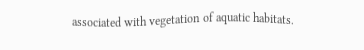associated with vegetation of aquatic habitats.